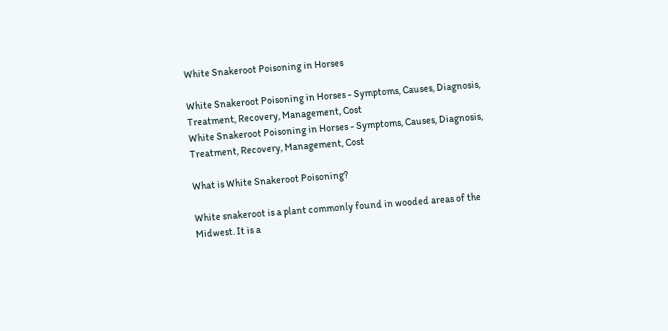White Snakeroot Poisoning in Horses

White Snakeroot Poisoning in Horses - Symptoms, Causes, Diagnosis, Treatment, Recovery, Management, Cost
White Snakeroot Poisoning in Horses - Symptoms, Causes, Diagnosis, Treatment, Recovery, Management, Cost

What is White Snakeroot Poisoning?

White snakeroot is a plant commonly found in wooded areas of the Midwest. It is a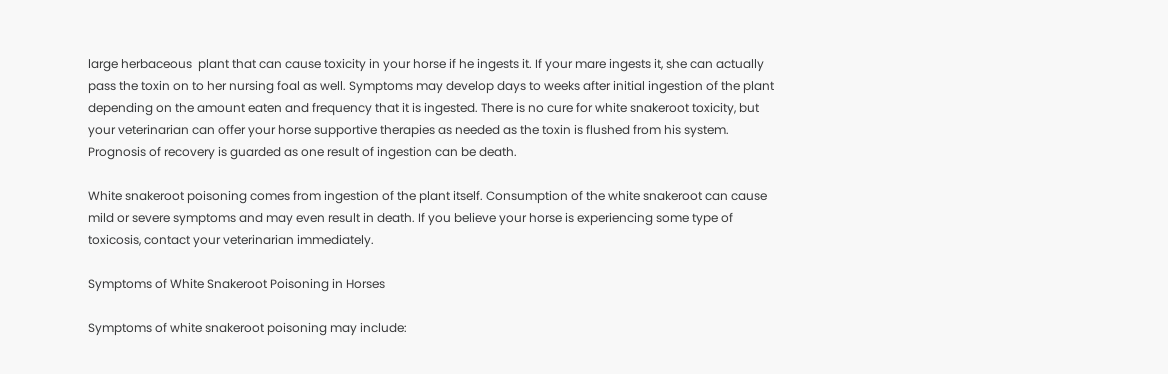large herbaceous  plant that can cause toxicity in your horse if he ingests it. If your mare ingests it, she can actually pass the toxin on to her nursing foal as well. Symptoms may develop days to weeks after initial ingestion of the plant depending on the amount eaten and frequency that it is ingested. There is no cure for white snakeroot toxicity, but your veterinarian can offer your horse supportive therapies as needed as the toxin is flushed from his system. Prognosis of recovery is guarded as one result of ingestion can be death.

White snakeroot poisoning comes from ingestion of the plant itself. Consumption of the white snakeroot can cause mild or severe symptoms and may even result in death. If you believe your horse is experiencing some type of toxicosis, contact your veterinarian immediately.

Symptoms of White Snakeroot Poisoning in Horses

Symptoms of white snakeroot poisoning may include: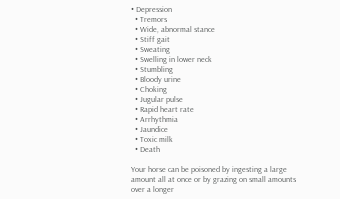• Depression
  • Tremors
  • Wide, abnormal stance
  • Stiff gait
  • Sweating
  • Swelling in lower neck
  • Stumbling
  • Bloody urine
  • Choking
  • Jugular pulse
  • Rapid heart rate
  • Arrhythmia
  • Jaundice
  • Toxic milk
  • Death

Your horse can be poisoned by ingesting a large amount all at once or by grazing on small amounts over a longer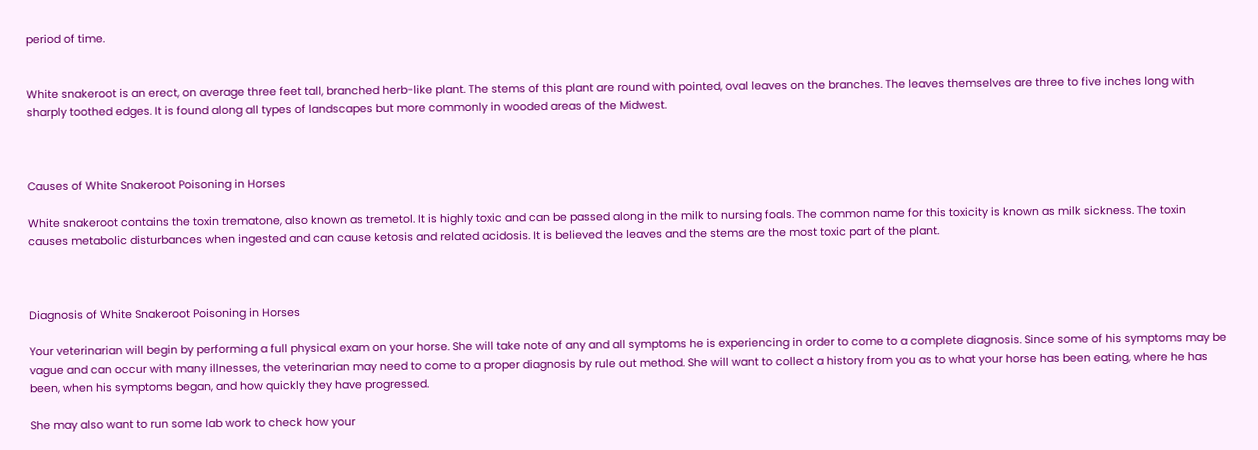period of time.


White snakeroot is an erect, on average three feet tall, branched herb-like plant. The stems of this plant are round with pointed, oval leaves on the branches. The leaves themselves are three to five inches long with sharply toothed edges. It is found along all types of landscapes but more commonly in wooded areas of the Midwest.



Causes of White Snakeroot Poisoning in Horses

White snakeroot contains the toxin trematone, also known as tremetol. It is highly toxic and can be passed along in the milk to nursing foals. The common name for this toxicity is known as milk sickness. The toxin causes metabolic disturbances when ingested and can cause ketosis and related acidosis. It is believed the leaves and the stems are the most toxic part of the plant.



Diagnosis of White Snakeroot Poisoning in Horses

Your veterinarian will begin by performing a full physical exam on your horse. She will take note of any and all symptoms he is experiencing in order to come to a complete diagnosis. Since some of his symptoms may be vague and can occur with many illnesses, the veterinarian may need to come to a proper diagnosis by rule out method. She will want to collect a history from you as to what your horse has been eating, where he has been, when his symptoms began, and how quickly they have progressed.

She may also want to run some lab work to check how your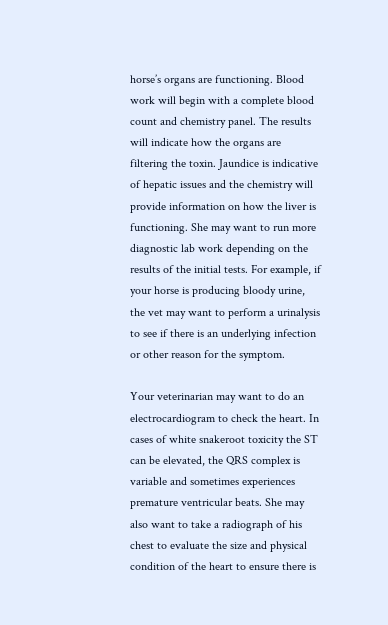horse’s organs are functioning. Blood work will begin with a complete blood count and chemistry panel. The results will indicate how the organs are filtering the toxin. Jaundice is indicative of hepatic issues and the chemistry will provide information on how the liver is functioning. She may want to run more diagnostic lab work depending on the results of the initial tests. For example, if your horse is producing bloody urine, the vet may want to perform a urinalysis to see if there is an underlying infection or other reason for the symptom.

Your veterinarian may want to do an electrocardiogram to check the heart. In cases of white snakeroot toxicity the ST can be elevated, the QRS complex is variable and sometimes experiences premature ventricular beats. She may also want to take a radiograph of his chest to evaluate the size and physical condition of the heart to ensure there is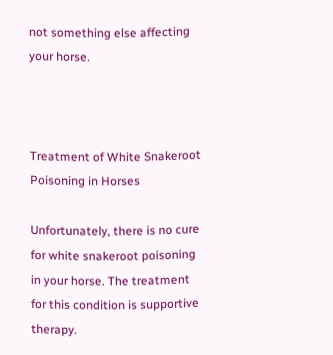not something else affecting your horse.



Treatment of White Snakeroot Poisoning in Horses

Unfortunately, there is no cure for white snakeroot poisoning in your horse. The treatment for this condition is supportive therapy.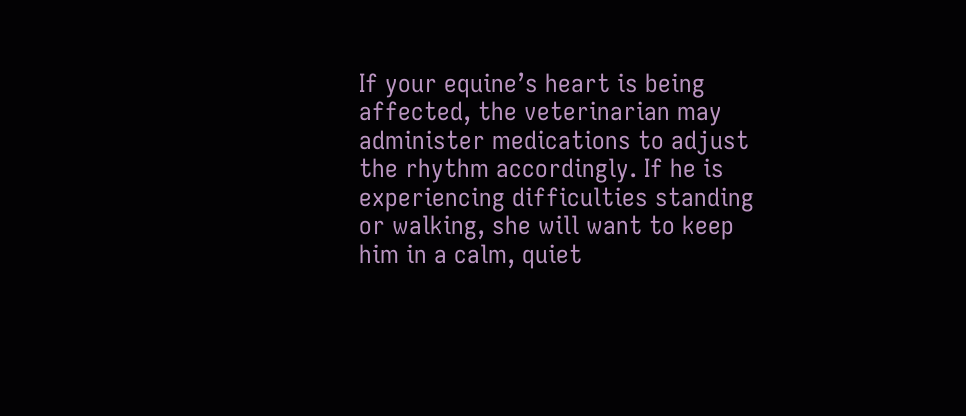If your equine’s heart is being affected, the veterinarian may administer medications to adjust the rhythm accordingly. If he is experiencing difficulties standing or walking, she will want to keep him in a calm, quiet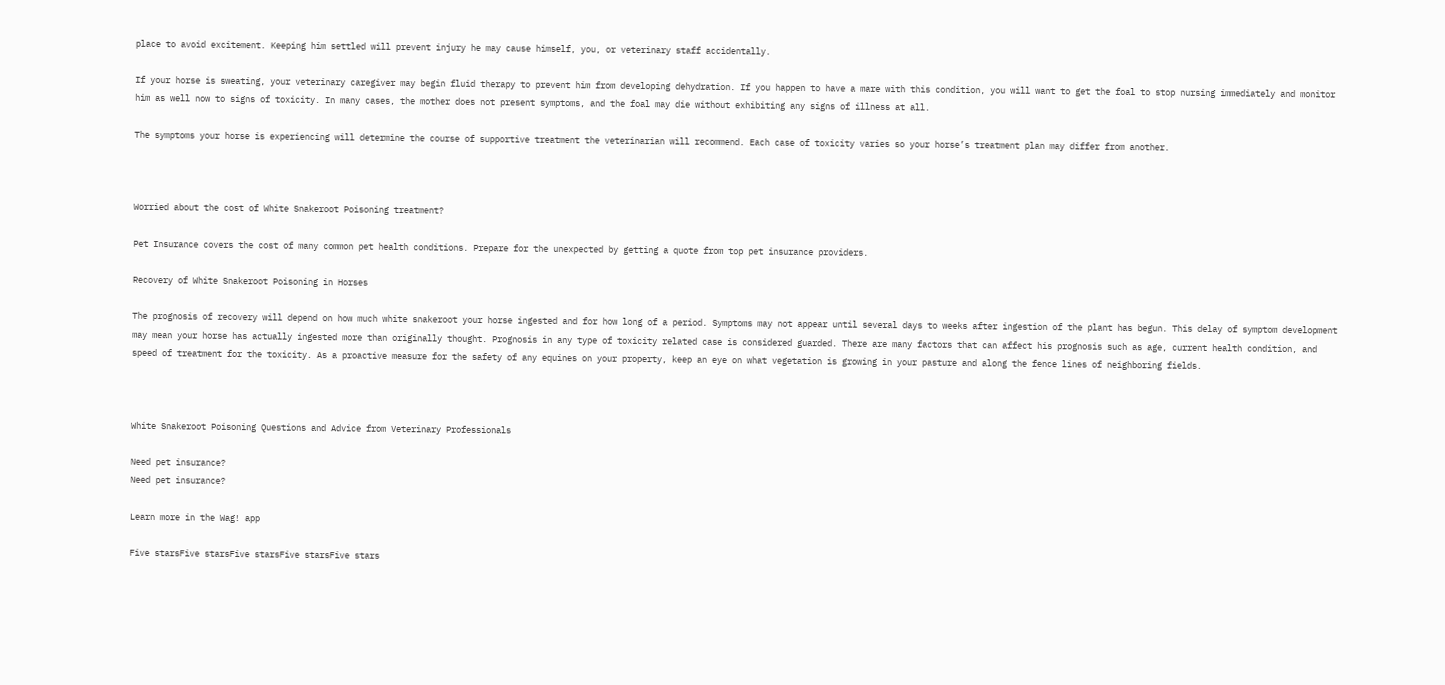place to avoid excitement. Keeping him settled will prevent injury he may cause himself, you, or veterinary staff accidentally.

If your horse is sweating, your veterinary caregiver may begin fluid therapy to prevent him from developing dehydration. If you happen to have a mare with this condition, you will want to get the foal to stop nursing immediately and monitor him as well now to signs of toxicity. In many cases, the mother does not present symptoms, and the foal may die without exhibiting any signs of illness at all.

The symptoms your horse is experiencing will determine the course of supportive treatment the veterinarian will recommend. Each case of toxicity varies so your horse’s treatment plan may differ from another.



Worried about the cost of White Snakeroot Poisoning treatment?

Pet Insurance covers the cost of many common pet health conditions. Prepare for the unexpected by getting a quote from top pet insurance providers.

Recovery of White Snakeroot Poisoning in Horses

The prognosis of recovery will depend on how much white snakeroot your horse ingested and for how long of a period. Symptoms may not appear until several days to weeks after ingestion of the plant has begun. This delay of symptom development may mean your horse has actually ingested more than originally thought. Prognosis in any type of toxicity related case is considered guarded. There are many factors that can affect his prognosis such as age, current health condition, and speed of treatment for the toxicity. As a proactive measure for the safety of any equines on your property, keep an eye on what vegetation is growing in your pasture and along the fence lines of neighboring fields.



White Snakeroot Poisoning Questions and Advice from Veterinary Professionals

Need pet insurance?
Need pet insurance?

Learn more in the Wag! app

Five starsFive starsFive starsFive starsFive stars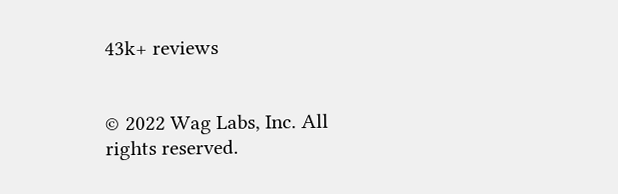43k+ reviews


© 2022 Wag Labs, Inc. All rights reserved.